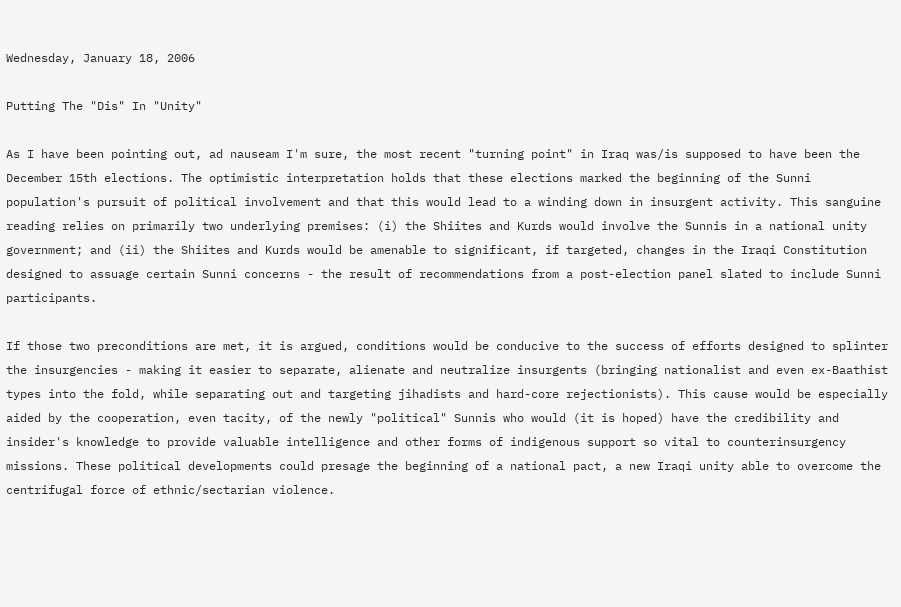Wednesday, January 18, 2006

Putting The "Dis" In "Unity"

As I have been pointing out, ad nauseam I'm sure, the most recent "turning point" in Iraq was/is supposed to have been the December 15th elections. The optimistic interpretation holds that these elections marked the beginning of the Sunni population's pursuit of political involvement and that this would lead to a winding down in insurgent activity. This sanguine reading relies on primarily two underlying premises: (i) the Shiites and Kurds would involve the Sunnis in a national unity government; and (ii) the Shiites and Kurds would be amenable to significant, if targeted, changes in the Iraqi Constitution designed to assuage certain Sunni concerns - the result of recommendations from a post-election panel slated to include Sunni participants.

If those two preconditions are met, it is argued, conditions would be conducive to the success of efforts designed to splinter the insurgencies - making it easier to separate, alienate and neutralize insurgents (bringing nationalist and even ex-Baathist types into the fold, while separating out and targeting jihadists and hard-core rejectionists). This cause would be especially aided by the cooperation, even tacity, of the newly "political" Sunnis who would (it is hoped) have the credibility and insider's knowledge to provide valuable intelligence and other forms of indigenous support so vital to counterinsurgency missions. These political developments could presage the beginning of a national pact, a new Iraqi unity able to overcome the centrifugal force of ethnic/sectarian violence.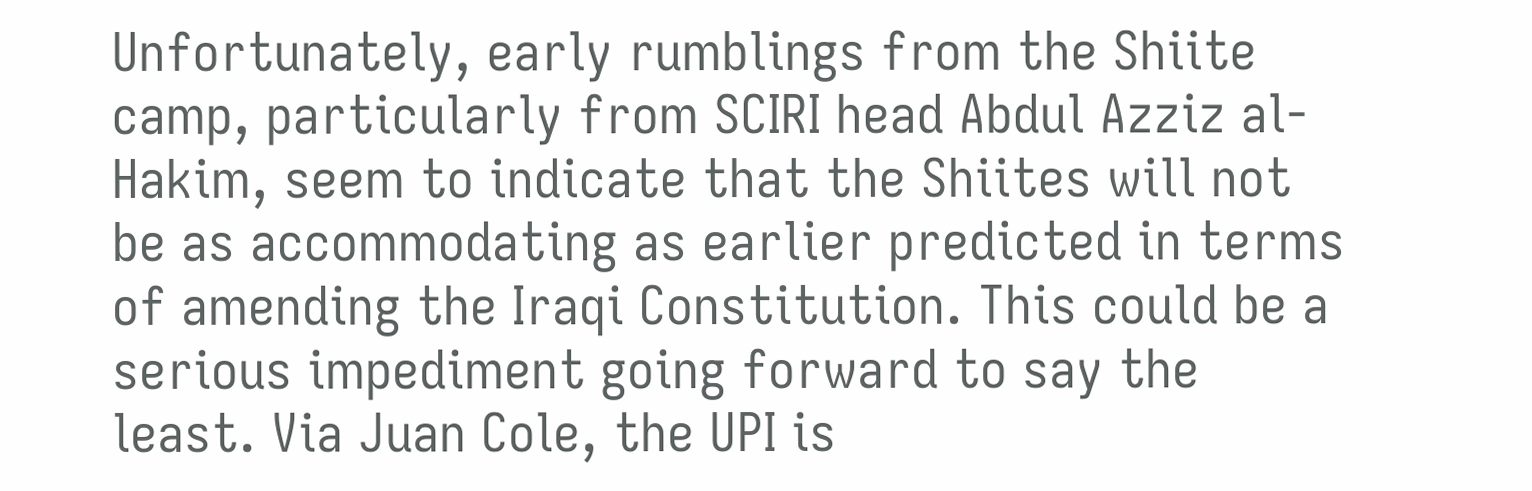Unfortunately, early rumblings from the Shiite camp, particularly from SCIRI head Abdul Azziz al-Hakim, seem to indicate that the Shiites will not be as accommodating as earlier predicted in terms of amending the Iraqi Constitution. This could be a serious impediment going forward to say the least. Via Juan Cole, the UPI is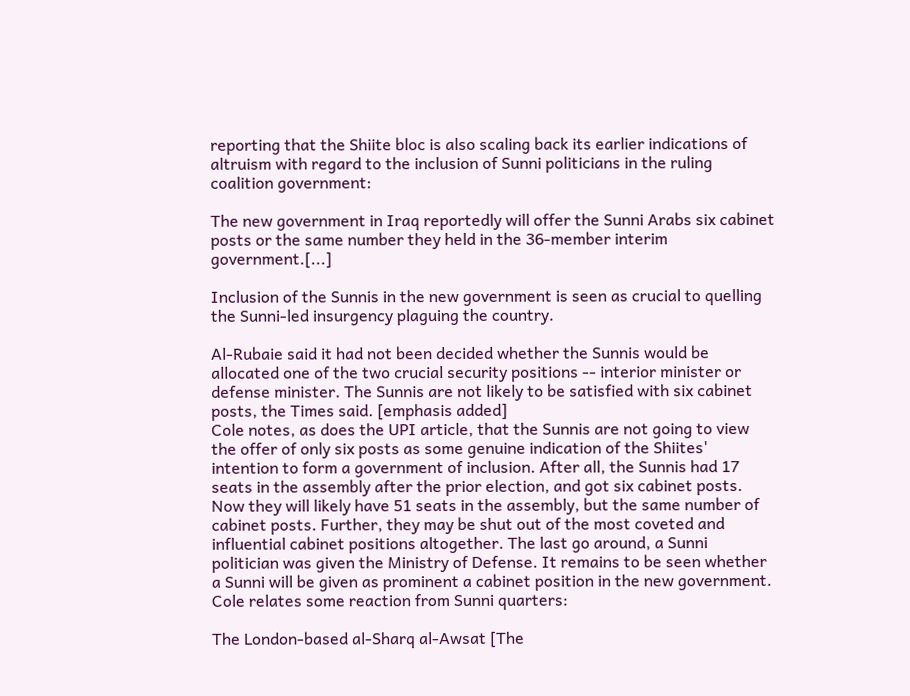reporting that the Shiite bloc is also scaling back its earlier indications of altruism with regard to the inclusion of Sunni politicians in the ruling coalition government:

The new government in Iraq reportedly will offer the Sunni Arabs six cabinet posts or the same number they held in the 36-member interim government.[...]

Inclusion of the Sunnis in the new government is seen as crucial to quelling the Sunni-led insurgency plaguing the country.

Al-Rubaie said it had not been decided whether the Sunnis would be allocated one of the two crucial security positions -- interior minister or defense minister. The Sunnis are not likely to be satisfied with six cabinet posts, the Times said. [emphasis added]
Cole notes, as does the UPI article, that the Sunnis are not going to view the offer of only six posts as some genuine indication of the Shiites' intention to form a government of inclusion. After all, the Sunnis had 17 seats in the assembly after the prior election, and got six cabinet posts. Now they will likely have 51 seats in the assembly, but the same number of cabinet posts. Further, they may be shut out of the most coveted and influential cabinet positions altogether. The last go around, a Sunni politician was given the Ministry of Defense. It remains to be seen whether a Sunni will be given as prominent a cabinet position in the new government. Cole relates some reaction from Sunni quarters:

The London-based al-Sharq al-Awsat [The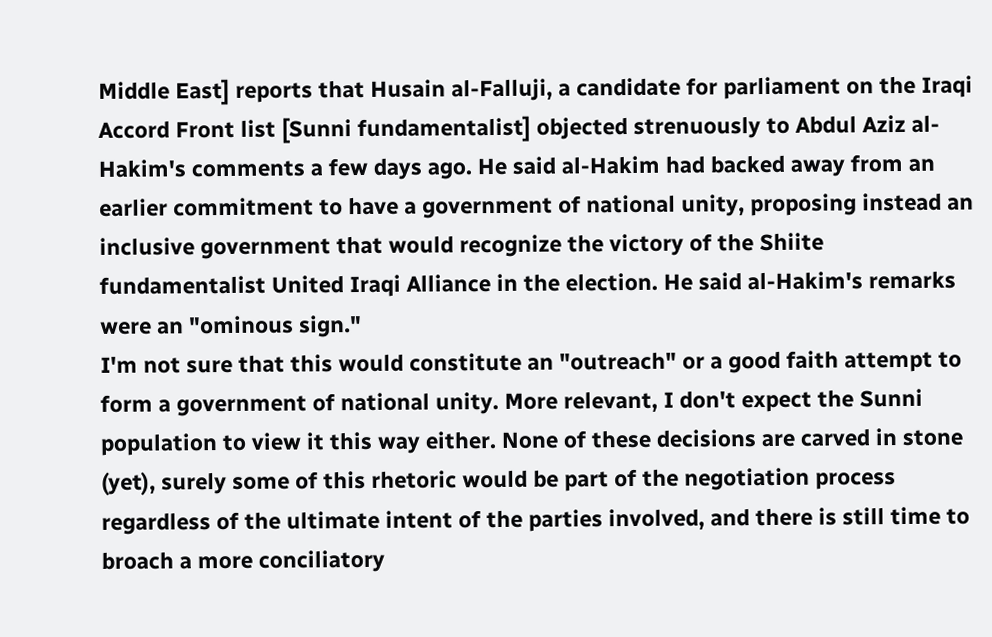Middle East] reports that Husain al-Falluji, a candidate for parliament on the Iraqi Accord Front list [Sunni fundamentalist] objected strenuously to Abdul Aziz al-Hakim's comments a few days ago. He said al-Hakim had backed away from an earlier commitment to have a government of national unity, proposing instead an inclusive government that would recognize the victory of the Shiite fundamentalist United Iraqi Alliance in the election. He said al-Hakim's remarks were an "ominous sign."
I'm not sure that this would constitute an "outreach" or a good faith attempt to form a government of national unity. More relevant, I don't expect the Sunni population to view it this way either. None of these decisions are carved in stone (yet), surely some of this rhetoric would be part of the negotiation process regardless of the ultimate intent of the parties involved, and there is still time to broach a more conciliatory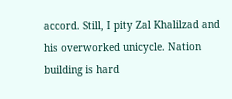accord. Still, I pity Zal Khalilzad and his overworked unicycle. Nation building is hard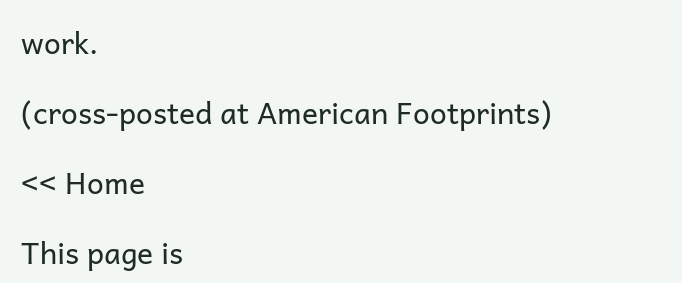work.

(cross-posted at American Footprints)

<< Home

This page is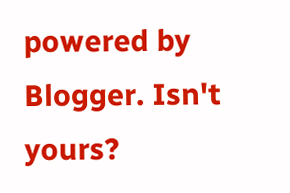powered by Blogger. Isn't yours?